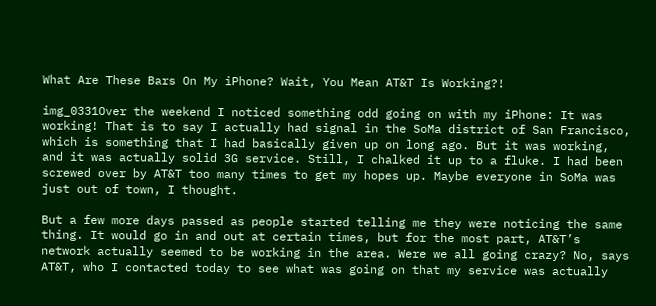What Are These Bars On My iPhone? Wait, You Mean AT&T Is Working?!

img_0331Over the weekend I noticed something odd going on with my iPhone: It was working! That is to say I actually had signal in the SoMa district of San Francisco, which is something that I had basically given up on long ago. But it was working, and it was actually solid 3G service. Still, I chalked it up to a fluke. I had been screwed over by AT&T too many times to get my hopes up. Maybe everyone in SoMa was just out of town, I thought.

But a few more days passed as people started telling me they were noticing the same thing. It would go in and out at certain times, but for the most part, AT&T’s network actually seemed to be working in the area. Were we all going crazy? No, says AT&T, who I contacted today to see what was going on that my service was actually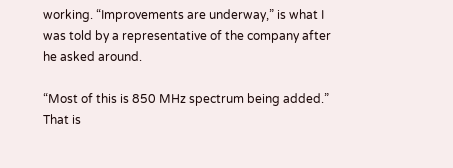working. “Improvements are underway,” is what I was told by a representative of the company after he asked around.

“Most of this is 850 MHz spectrum being added.” That is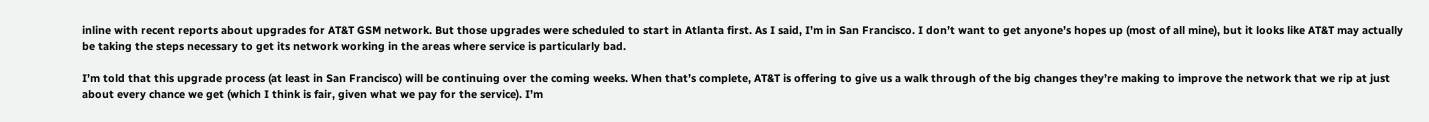inline with recent reports about upgrades for AT&T GSM network. But those upgrades were scheduled to start in Atlanta first. As I said, I’m in San Francisco. I don’t want to get anyone’s hopes up (most of all mine), but it looks like AT&T may actually be taking the steps necessary to get its network working in the areas where service is particularly bad.

I’m told that this upgrade process (at least in San Francisco) will be continuing over the coming weeks. When that’s complete, AT&T is offering to give us a walk through of the big changes they’re making to improve the network that we rip at just about every chance we get (which I think is fair, given what we pay for the service). I’m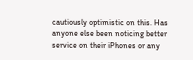cautiously optimistic on this. Has anyone else been noticing better service on their iPhones or any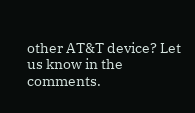other AT&T device? Let us know in the comments.